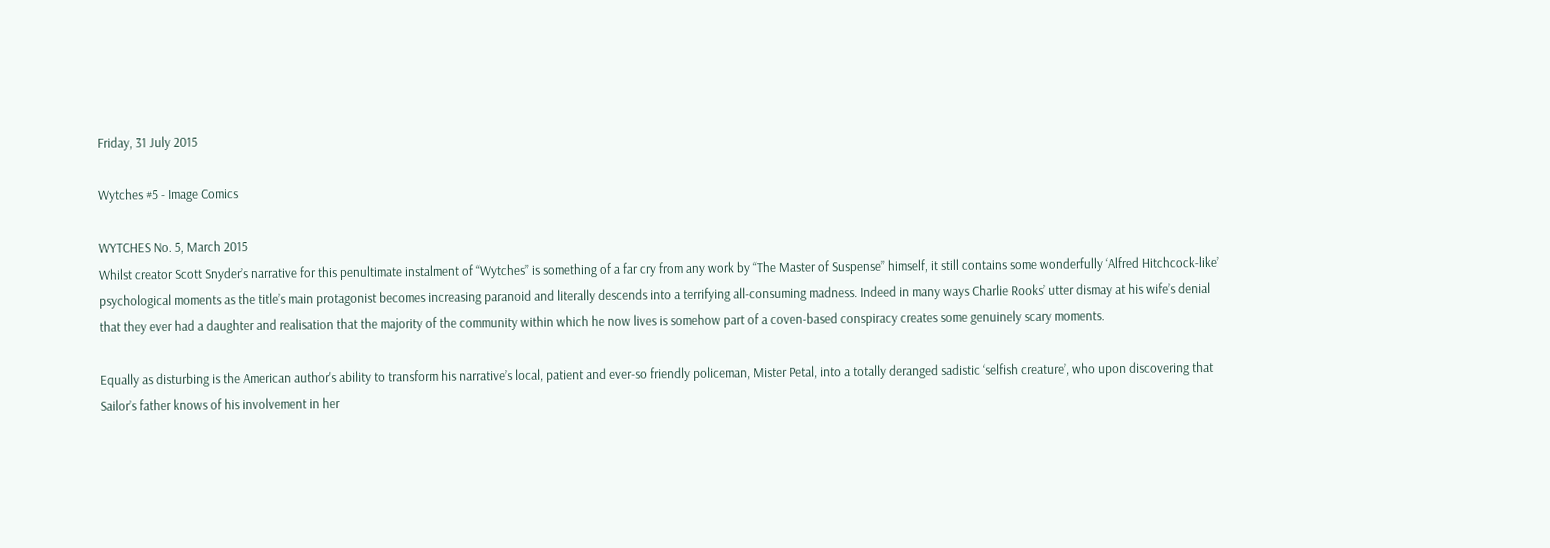Friday, 31 July 2015

Wytches #5 - Image Comics

WYTCHES No. 5, March 2015
Whilst creator Scott Snyder’s narrative for this penultimate instalment of “Wytches” is something of a far cry from any work by “The Master of Suspense” himself, it still contains some wonderfully ‘Alfred Hitchcock-like’ psychological moments as the title’s main protagonist becomes increasing paranoid and literally descends into a terrifying all-consuming madness. Indeed in many ways Charlie Rooks’ utter dismay at his wife’s denial that they ever had a daughter and realisation that the majority of the community within which he now lives is somehow part of a coven-based conspiracy creates some genuinely scary moments.

Equally as disturbing is the American author's ability to transform his narrative’s local, patient and ever-so friendly policeman, Mister Petal, into a totally deranged sadistic ‘selfish creature’, who upon discovering that Sailor’s father knows of his involvement in her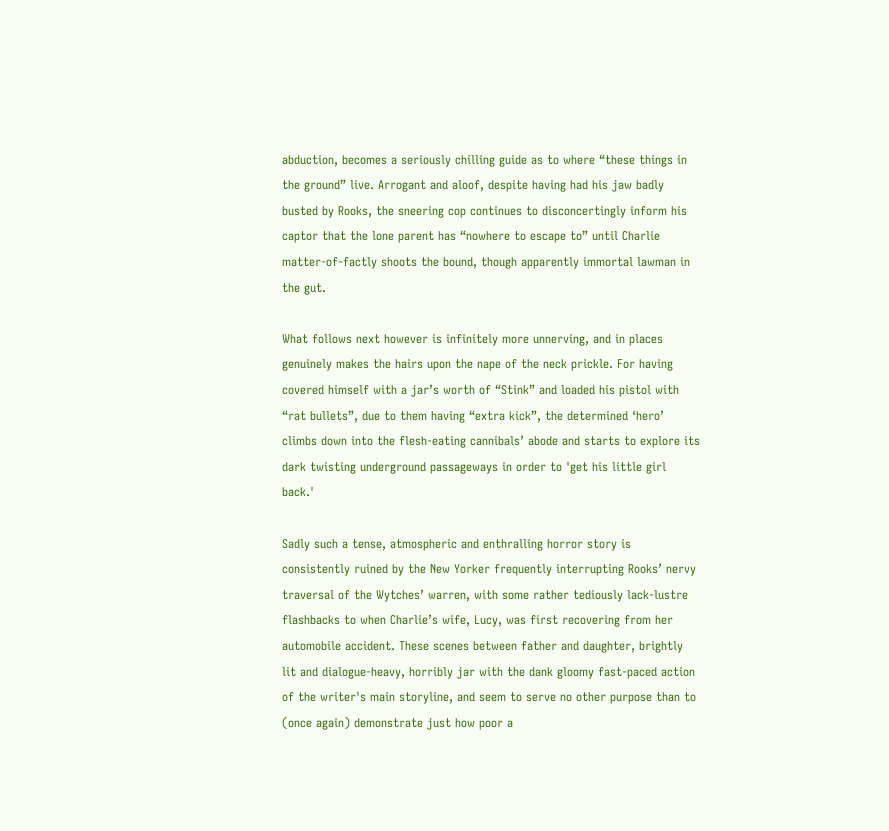abduction, becomes a seriously chilling guide as to where “these things in the ground” live. Arrogant and aloof, despite having had his jaw badly busted by Rooks, the sneering cop continues to disconcertingly inform his captor that the lone parent has “nowhere to escape to” until Charlie matter-of-factly shoots the bound, though apparently immortal lawman in the gut.

What follows next however is infinitely more unnerving, and in places genuinely makes the hairs upon the nape of the neck prickle. For having covered himself with a jar’s worth of “Stink” and loaded his pistol with “rat bullets”, due to them having “extra kick”, the determined ‘hero’ climbs down into the flesh-eating cannibals’ abode and starts to explore its dark twisting underground passageways in order to 'get his little girl back.'

Sadly such a tense, atmospheric and enthralling horror story is consistently ruined by the New Yorker frequently interrupting Rooks’ nervy traversal of the Wytches’ warren, with some rather tediously lack-lustre flashbacks to when Charlie’s wife, Lucy, was first recovering from her automobile accident. These scenes between father and daughter, brightly lit and dialogue-heavy, horribly jar with the dank gloomy fast-paced action of the writer's main storyline, and seem to serve no other purpose than to (once again) demonstrate just how poor a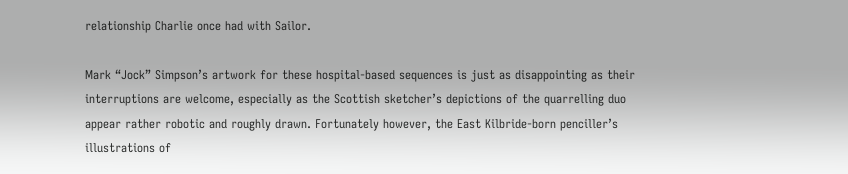relationship Charlie once had with Sailor.

Mark “Jock” Simpson’s artwork for these hospital-based sequences is just as disappointing as their interruptions are welcome, especially as the Scottish sketcher’s depictions of the quarrelling duo appear rather robotic and roughly drawn. Fortunately however, the East Kilbride-born penciller’s illustrations of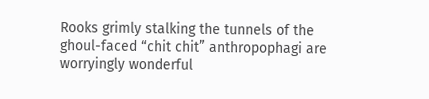Rooks grimly stalking the tunnels of the ghoul-faced “chit chit” anthropophagi are worryingly wonderful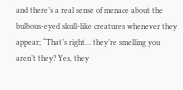and there’s a real sense of menace about the bulbous-eyed skull-like creatures whenever they appear; “That’s right… they’re smelling you aren’t they? Yes, they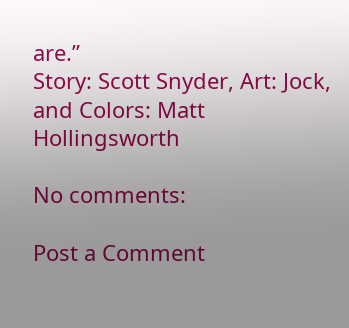are.”
Story: Scott Snyder, Art: Jock, and Colors: Matt Hollingsworth

No comments:

Post a Comment